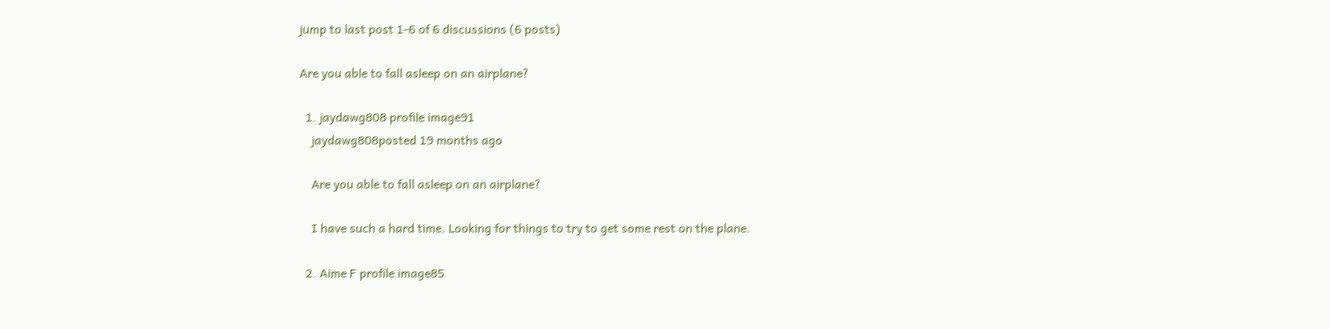jump to last post 1-6 of 6 discussions (6 posts)

Are you able to fall asleep on an airplane?

  1. jaydawg808 profile image91
    jaydawg808posted 19 months ago

    Are you able to fall asleep on an airplane?

    I have such a hard time. Looking for things to try to get some rest on the plane.

  2. Aime F profile image85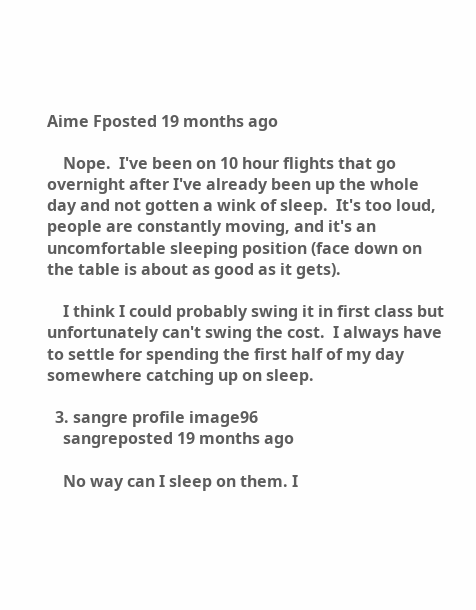Aime Fposted 19 months ago

    Nope.  I've been on 10 hour flights that go overnight after I've already been up the whole day and not gotten a wink of sleep.  It's too loud, people are constantly moving, and it's an uncomfortable sleeping position (face down on the table is about as good as it gets).

    I think I could probably swing it in first class but unfortunately can't swing the cost.  I always have to settle for spending the first half of my day somewhere catching up on sleep.

  3. sangre profile image96
    sangreposted 19 months ago

    No way can I sleep on them. I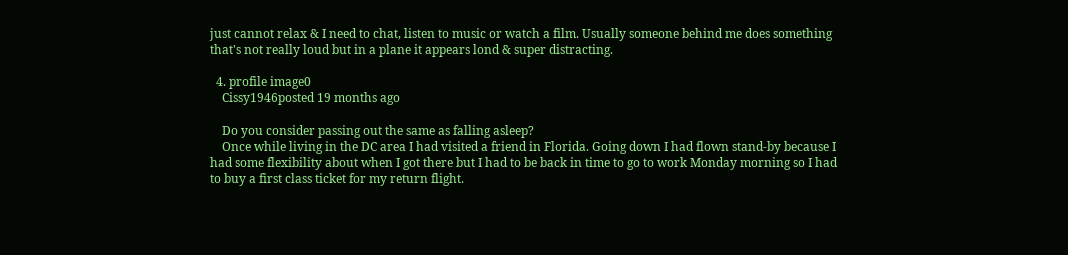just cannot relax & I need to chat, listen to music or watch a film. Usually someone behind me does something that's not really loud but in a plane it appears lond & super distracting.

  4. profile image0
    Cissy1946posted 19 months ago

    Do you consider passing out the same as falling asleep?
    Once while living in the DC area I had visited a friend in Florida. Going down I had flown stand-by because I had some flexibility about when I got there but I had to be back in time to go to work Monday morning so I had to buy a first class ticket for my return flight.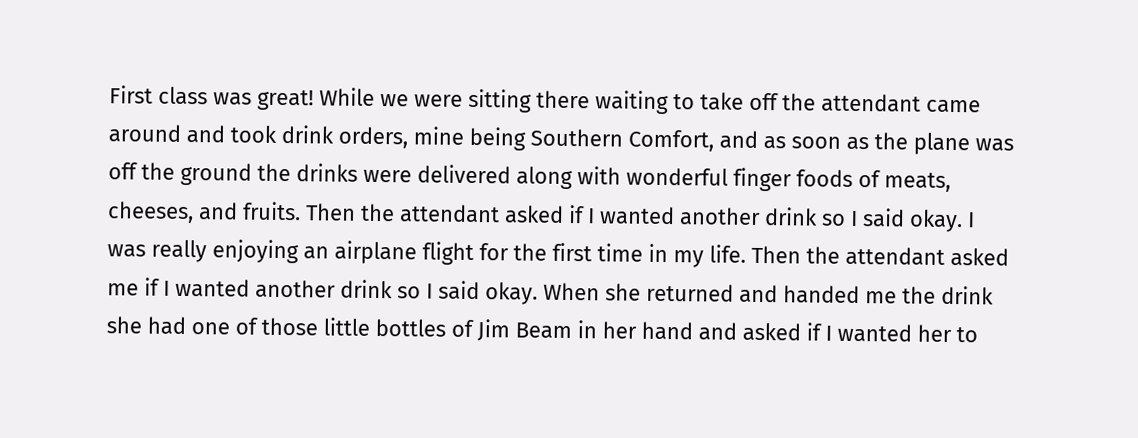First class was great! While we were sitting there waiting to take off the attendant came around and took drink orders, mine being Southern Comfort, and as soon as the plane was off the ground the drinks were delivered along with wonderful finger foods of meats, cheeses, and fruits. Then the attendant asked if I wanted another drink so I said okay. I was really enjoying an airplane flight for the first time in my life. Then the attendant asked me if I wanted another drink so I said okay. When she returned and handed me the drink she had one of those little bottles of Jim Beam in her hand and asked if I wanted her to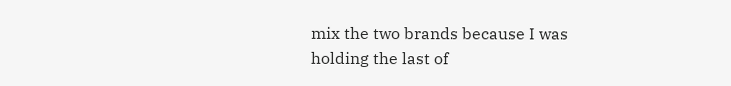mix the two brands because I was holding the last of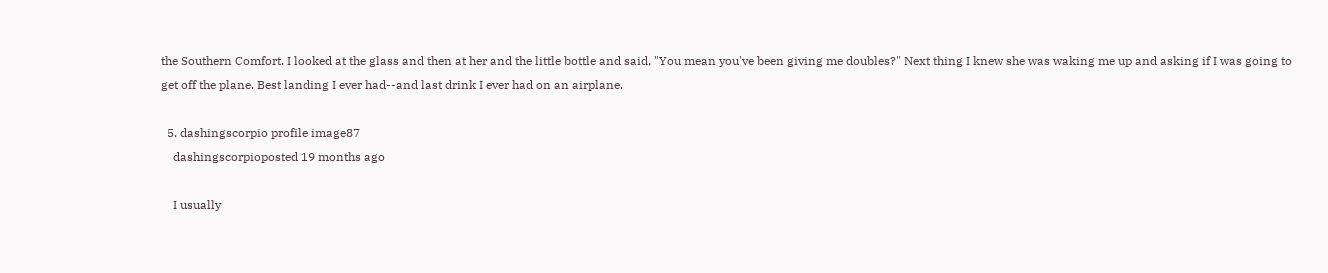the Southern Comfort. I looked at the glass and then at her and the little bottle and said, "You mean you've been giving me doubles?" Next thing I knew she was waking me up and asking if I was going to get off the plane. Best landing I ever had--and last drink I ever had on an airplane.

  5. dashingscorpio profile image87
    dashingscorpioposted 19 months ago

    I usually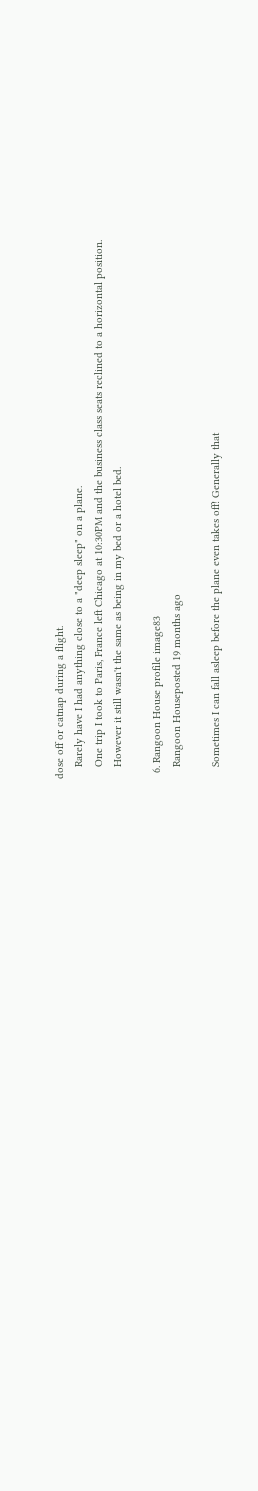dose off or catnap during a flight.
    Rarely have I had anything close to a "deep sleep" on a plane.
    One trip I took to Paris, France left Chicago at 10:30PM and the business class seats reclined to a horizontal position.
    However it still wasn't the same as being in my bed or a hotel bed.

  6. Rangoon House profile image83
    Rangoon Houseposted 19 months ago

    Sometimes I can fall asleep before the plane even takes off! Generally that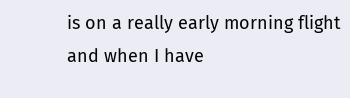is on a really early morning flight and when I have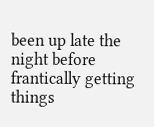been up late the night before frantically getting things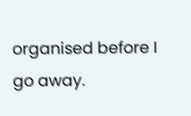organised before I go away.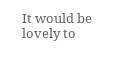It would be lovely to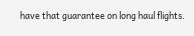have that guarantee on long haul flights.